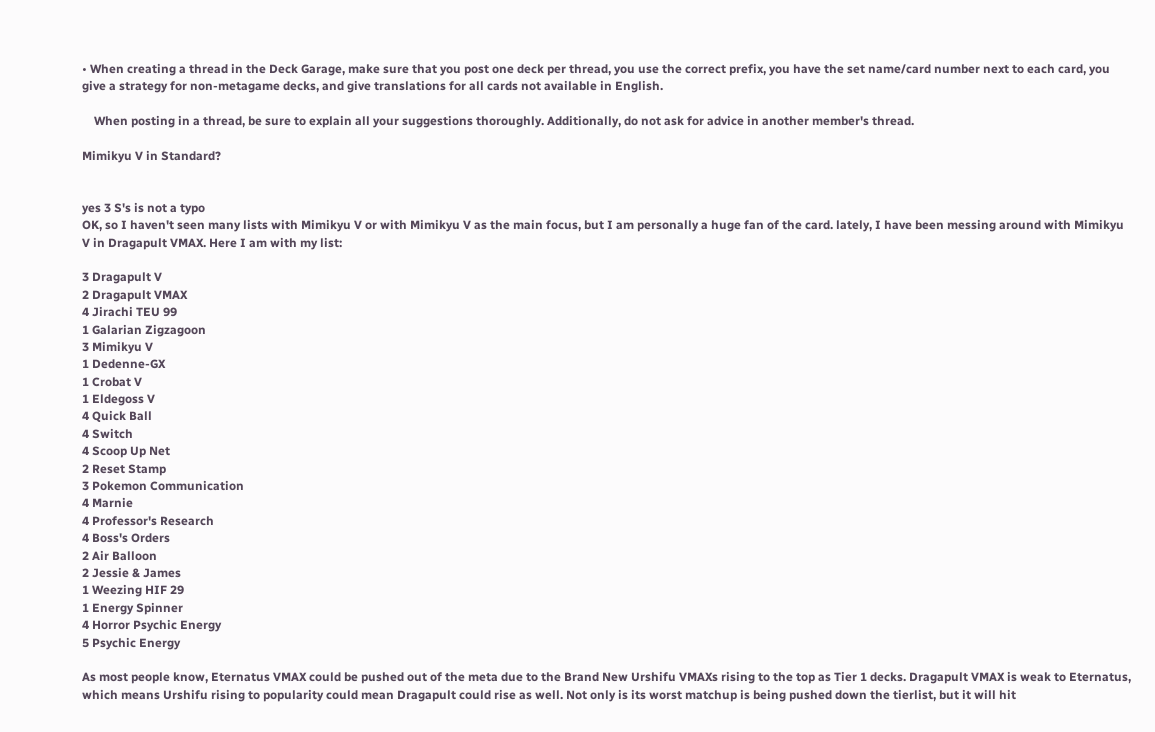• When creating a thread in the Deck Garage, make sure that you post one deck per thread, you use the correct prefix, you have the set name/card number next to each card, you give a strategy for non-metagame decks, and give translations for all cards not available in English.

    When posting in a thread, be sure to explain all your suggestions thoroughly. Additionally, do not ask for advice in another member's thread.

Mimikyu V in Standard?


yes 3 S's is not a typo
OK, so I haven't seen many lists with Mimikyu V or with Mimikyu V as the main focus, but I am personally a huge fan of the card. lately, I have been messing around with Mimikyu V in Dragapult VMAX. Here I am with my list:

3 Dragapult V
2 Dragapult VMAX
4 Jirachi TEU 99
1 Galarian Zigzagoon
3 Mimikyu V
1 Dedenne-GX
1 Crobat V
1 Eldegoss V
4 Quick Ball
4 Switch
4 Scoop Up Net
2 Reset Stamp
3 Pokemon Communication
4 Marnie
4 Professor's Research
4 Boss's Orders
2 Air Balloon
2 Jessie & James
1 Weezing HIF 29
1 Energy Spinner
4 Horror Psychic Energy
5 Psychic Energy

As most people know, Eternatus VMAX could be pushed out of the meta due to the Brand New Urshifu VMAXs rising to the top as Tier 1 decks. Dragapult VMAX is weak to Eternatus, which means Urshifu rising to popularity could mean Dragapult could rise as well. Not only is its worst matchup is being pushed down the tierlist, but it will hit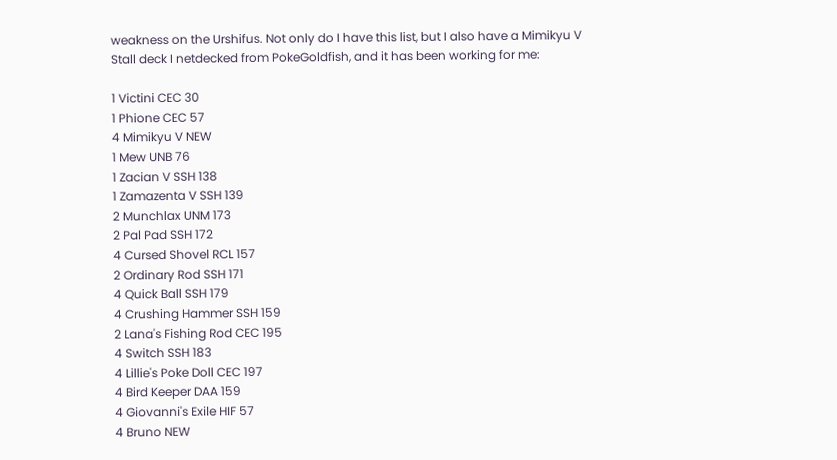weakness on the Urshifus. Not only do I have this list, but I also have a Mimikyu V Stall deck I netdecked from PokeGoldfish, and it has been working for me:

1 Victini CEC 30
1 Phione CEC 57
4 Mimikyu V NEW
1 Mew UNB 76
1 Zacian V SSH 138
1 Zamazenta V SSH 139
2 Munchlax UNM 173
2 Pal Pad SSH 172
4 Cursed Shovel RCL 157
2 Ordinary Rod SSH 171
4 Quick Ball SSH 179
4 Crushing Hammer SSH 159
2 Lana's Fishing Rod CEC 195
4 Switch SSH 183
4 Lillie's Poke Doll CEC 197
4 Bird Keeper DAA 159
4 Giovanni's Exile HIF 57
4 Bruno NEW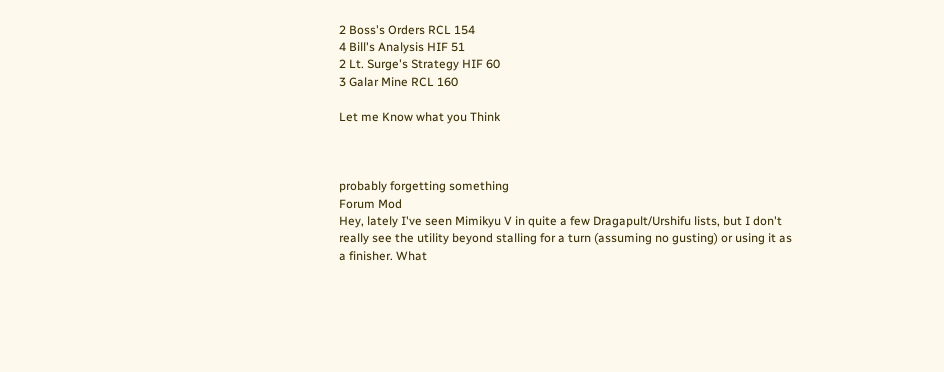2 Boss's Orders RCL 154
4 Bill's Analysis HIF 51
2 Lt. Surge's Strategy HIF 60
3 Galar Mine RCL 160

Let me Know what you Think



probably forgetting something
Forum Mod
Hey, lately I've seen Mimikyu V in quite a few Dragapult/Urshifu lists, but I don't really see the utility beyond stalling for a turn (assuming no gusting) or using it as a finisher. What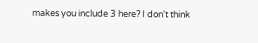makes you include 3 here? I don't think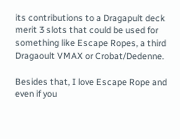its contributions to a Dragapult deck merit 3 slots that could be used for something like Escape Ropes, a third Dragaoult VMAX or Crobat/Dedenne.

Besides that, I love Escape Rope and even if you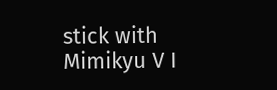stick with Mimikyu V I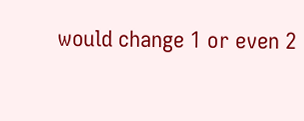would change 1 or even 2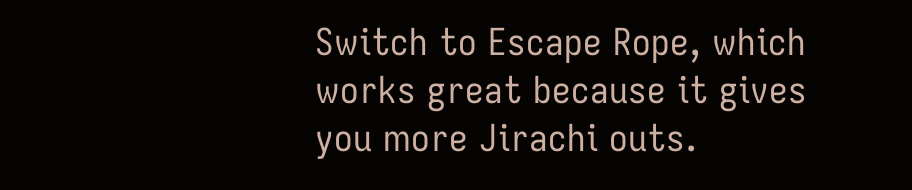Switch to Escape Rope, which works great because it gives you more Jirachi outs.